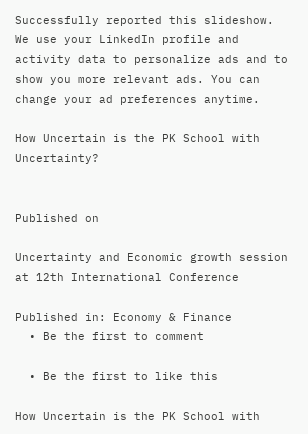Successfully reported this slideshow.
We use your LinkedIn profile and activity data to personalize ads and to show you more relevant ads. You can change your ad preferences anytime.

How Uncertain is the PK School with Uncertainty?


Published on

Uncertainty and Economic growth session at 12th International Conference

Published in: Economy & Finance
  • Be the first to comment

  • Be the first to like this

How Uncertain is the PK School with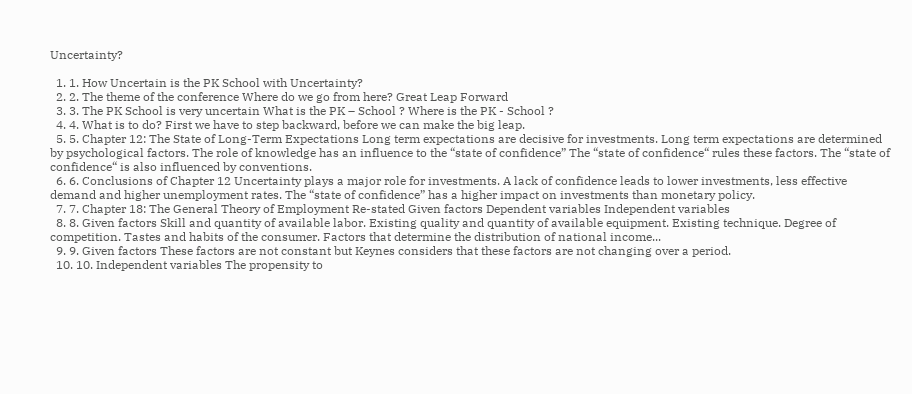Uncertainty?

  1. 1. How Uncertain is the PK School with Uncertainty?
  2. 2. The theme of the conference Where do we go from here? Great Leap Forward
  3. 3. The PK School is very uncertain What is the PK – School ? Where is the PK - School ?
  4. 4. What is to do? First we have to step backward, before we can make the big leap.
  5. 5. Chapter 12: The State of Long-Term Expectations Long term expectations are decisive for investments. Long term expectations are determined by psychological factors. The role of knowledge has an influence to the “state of confidence” The “state of confidence“ rules these factors. The “state of confidence“ is also influenced by conventions.
  6. 6. Conclusions of Chapter 12 Uncertainty plays a major role for investments. A lack of confidence leads to lower investments, less effective demand and higher unemployment rates. The “state of confidence” has a higher impact on investments than monetary policy.
  7. 7. Chapter 18: The General Theory of Employment Re-stated Given factors Dependent variables Independent variables
  8. 8. Given factors Skill and quantity of available labor. Existing quality and quantity of available equipment. Existing technique. Degree of competition. Tastes and habits of the consumer. Factors that determine the distribution of national income...
  9. 9. Given factors These factors are not constant but Keynes considers that these factors are not changing over a period.
  10. 10. Independent variables The propensity to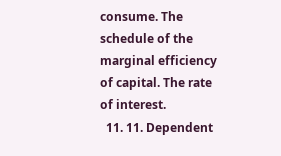consume. The schedule of the marginal efficiency of capital. The rate of interest.
  11. 11. Dependent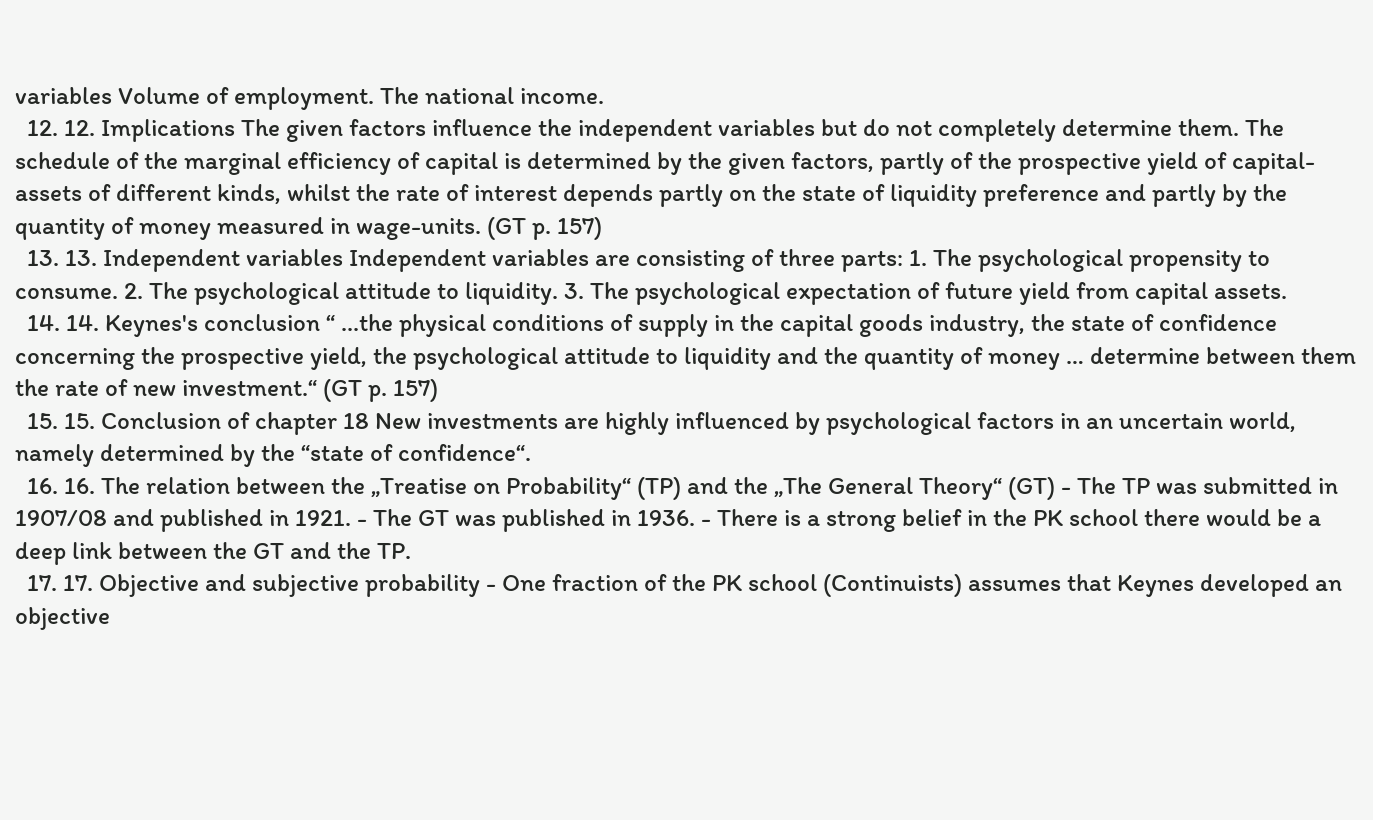variables Volume of employment. The national income.
  12. 12. Implications The given factors influence the independent variables but do not completely determine them. The schedule of the marginal efficiency of capital is determined by the given factors, partly of the prospective yield of capital-assets of different kinds, whilst the rate of interest depends partly on the state of liquidity preference and partly by the quantity of money measured in wage-units. (GT p. 157)
  13. 13. Independent variables Independent variables are consisting of three parts: 1. The psychological propensity to consume. 2. The psychological attitude to liquidity. 3. The psychological expectation of future yield from capital assets.
  14. 14. Keynes's conclusion “ ...the physical conditions of supply in the capital goods industry, the state of confidence concerning the prospective yield, the psychological attitude to liquidity and the quantity of money … determine between them the rate of new investment.“ (GT p. 157)
  15. 15. Conclusion of chapter 18 New investments are highly influenced by psychological factors in an uncertain world, namely determined by the “state of confidence“.
  16. 16. The relation between the „Treatise on Probability“ (TP) and the „The General Theory“ (GT) - The TP was submitted in 1907/08 and published in 1921. - The GT was published in 1936. - There is a strong belief in the PK school there would be a deep link between the GT and the TP.
  17. 17. Objective and subjective probability - One fraction of the PK school (Continuists) assumes that Keynes developed an objective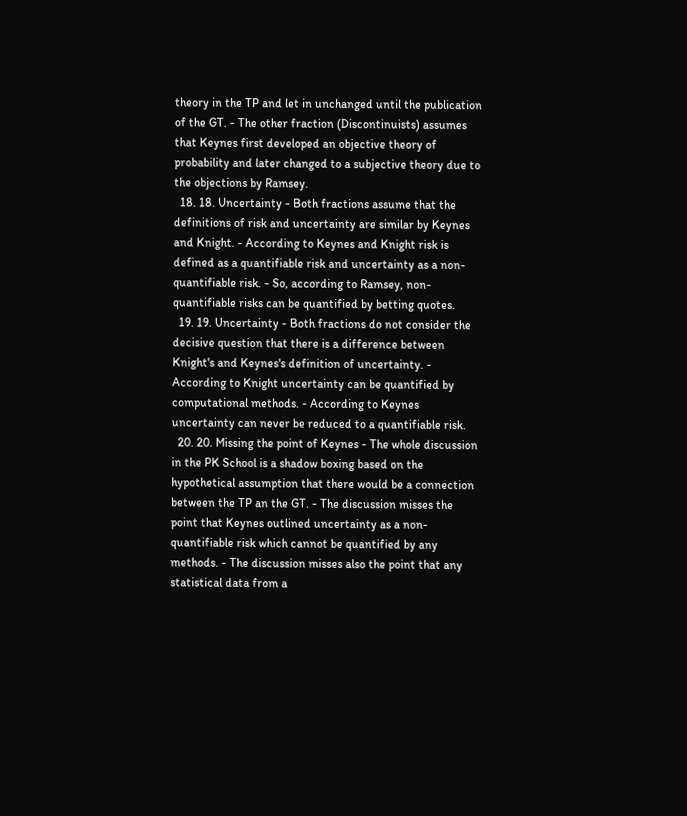theory in the TP and let in unchanged until the publication of the GT. - The other fraction (Discontinuists) assumes that Keynes first developed an objective theory of probability and later changed to a subjective theory due to the objections by Ramsey.
  18. 18. Uncertainty - Both fractions assume that the definitions of risk and uncertainty are similar by Keynes and Knight. - According to Keynes and Knight risk is defined as a quantifiable risk and uncertainty as a non-quantifiable risk. - So, according to Ramsey, non-quantifiable risks can be quantified by betting quotes.
  19. 19. Uncertainty - Both fractions do not consider the decisive question that there is a difference between Knight's and Keynes's definition of uncertainty. - According to Knight uncertainty can be quantified by computational methods. - According to Keynes uncertainty can never be reduced to a quantifiable risk.
  20. 20. Missing the point of Keynes - The whole discussion in the PK School is a shadow boxing based on the hypothetical assumption that there would be a connection between the TP an the GT. - The discussion misses the point that Keynes outlined uncertainty as a non-quantifiable risk which cannot be quantified by any methods. - The discussion misses also the point that any statistical data from a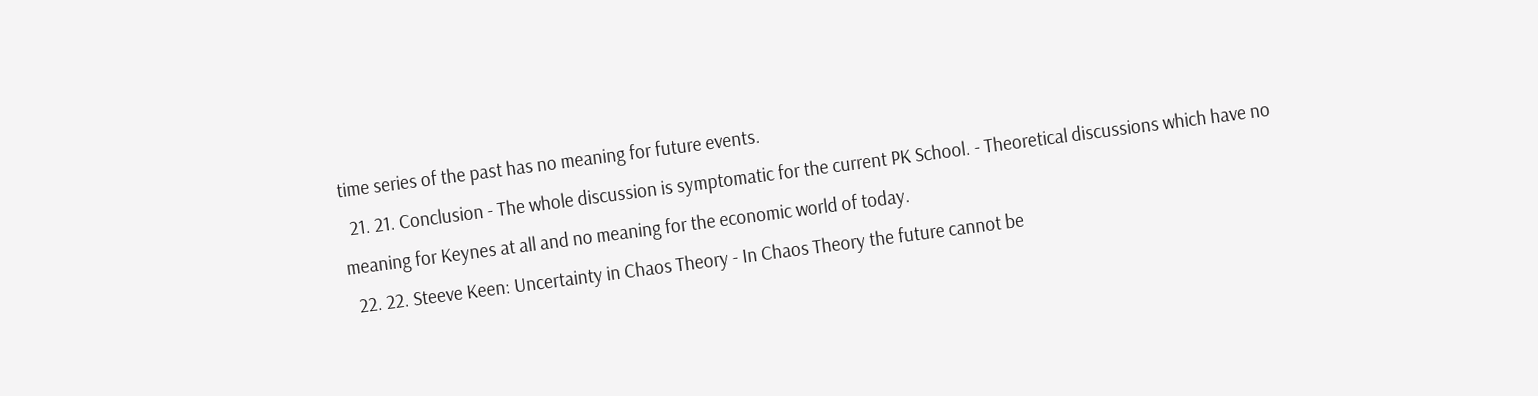time series of the past has no meaning for future events.
  21. 21. Conclusion - The whole discussion is symptomatic for the current PK School. - Theoretical discussions which have no meaning for Keynes at all and no meaning for the economic world of today.
  22. 22. Steeve Keen: Uncertainty in Chaos Theory - In Chaos Theory the future cannot be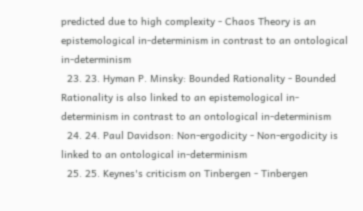predicted due to high complexity - Chaos Theory is an epistemological in-determinism in contrast to an ontological in-determinism
  23. 23. Hyman P. Minsky: Bounded Rationality - Bounded Rationality is also linked to an epistemological in-determinism in contrast to an ontological in-determinism
  24. 24. Paul Davidson: Non-ergodicity - Non-ergodicity is linked to an ontological in-determinism
  25. 25. Keynes's criticism on Tinbergen - Tinbergen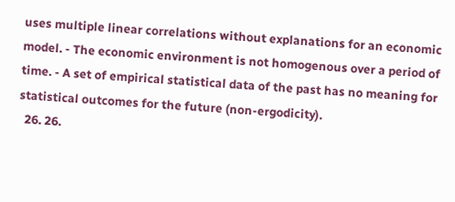uses multiple linear correlations without explanations for an economic model. - The economic environment is not homogenous over a period of time. - A set of empirical statistical data of the past has no meaning for statistical outcomes for the future (non-ergodicity).
  26. 26.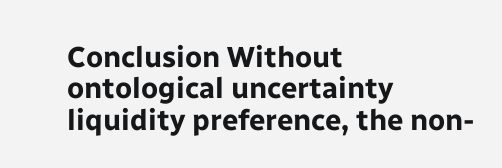Conclusion Without ontological uncertainty liquidity preference, the non-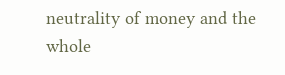neutrality of money and the whole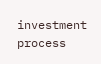investment process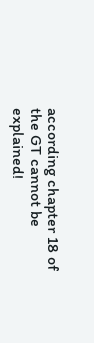according chapter 18 of the GT cannot be explained!